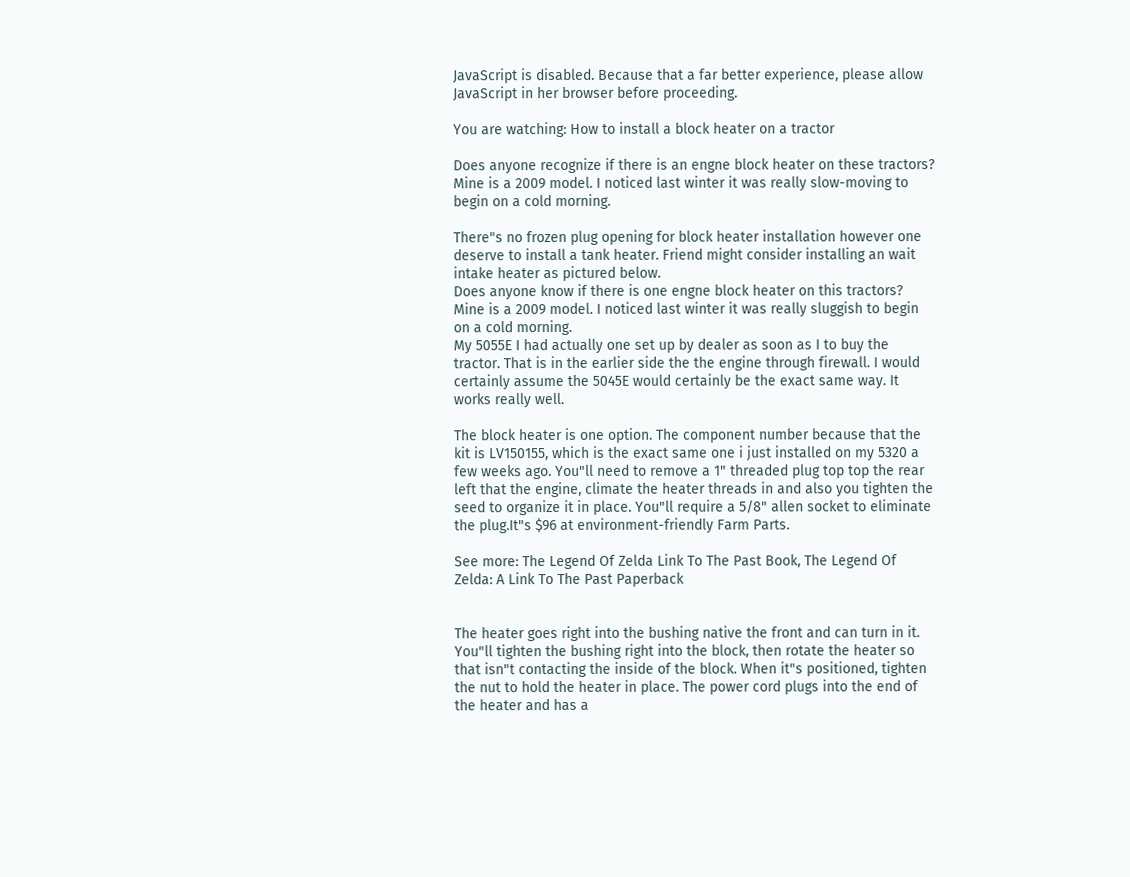JavaScript is disabled. Because that a far better experience, please allow JavaScript in her browser before proceeding.

You are watching: How to install a block heater on a tractor

Does anyone recognize if there is an engne block heater on these tractors? Mine is a 2009 model. I noticed last winter it was really slow-moving to begin on a cold morning.

There"s no frozen plug opening for block heater installation however one deserve to install a tank heater. Friend might consider installing an wait intake heater as pictured below.
Does anyone know if there is one engne block heater on this tractors? Mine is a 2009 model. I noticed last winter it was really sluggish to begin on a cold morning.
My 5055E I had actually one set up by dealer as soon as I to buy the tractor. That is in the earlier side the the engine through firewall. I would certainly assume the 5045E would certainly be the exact same way. It works really well.

The block heater is one option. The component number because that the kit is LV150155, which is the exact same one i just installed on my 5320 a few weeks ago. You"ll need to remove a 1" threaded plug top top the rear left that the engine, climate the heater threads in and also you tighten the seed to organize it in place. You"ll require a 5/8" allen socket to eliminate the plug.It"s $96 at environment-friendly Farm Parts.

See more: The Legend Of Zelda Link To The Past Book, The Legend Of Zelda: A Link To The Past Paperback


The heater goes right into the bushing native the front and can turn in it. You"ll tighten the bushing right into the block, then rotate the heater so that isn"t contacting the inside of the block. When it"s positioned, tighten the nut to hold the heater in place. The power cord plugs into the end of the heater and has a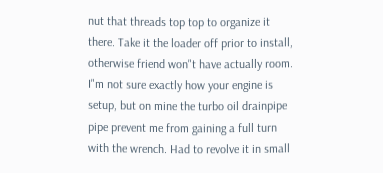nut that threads top top to organize it there. Take it the loader off prior to install, otherwise friend won"t have actually room. I"m not sure exactly how your engine is setup, but on mine the turbo oil drainpipe pipe prevent me from gaining a full turn with the wrench. Had to revolve it in small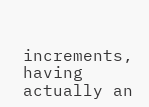increments, having actually an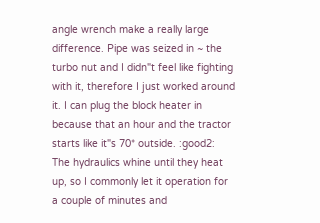angle wrench make a really large difference. Pipe was seized in ~ the turbo nut and I didn"t feel like fighting with it, therefore I just worked around it. I can plug the block heater in because that an hour and the tractor starts like it"s 70* outside. :good2: The hydraulics whine until they heat up, so I commonly let it operation for a couple of minutes and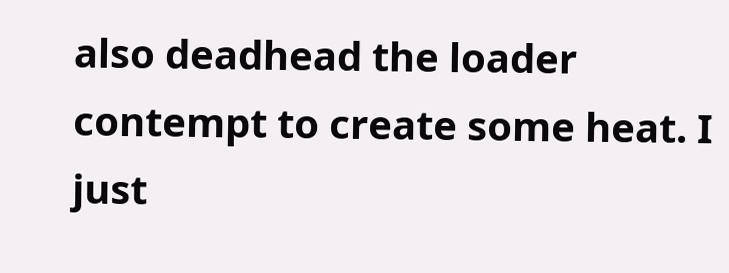also deadhead the loader contempt to create some heat. I just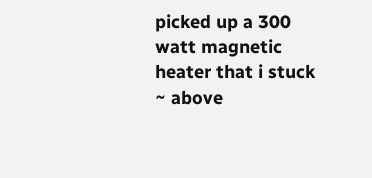picked up a 300 watt magnetic heater that i stuck ~ above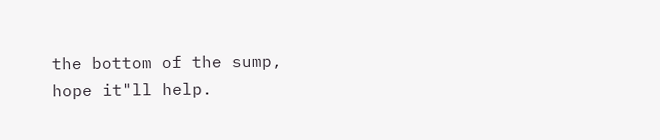the bottom of the sump, hope it"ll help.